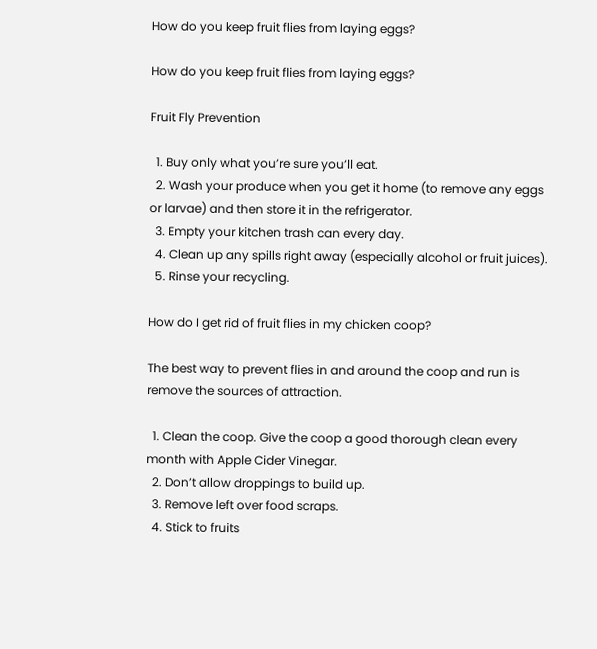How do you keep fruit flies from laying eggs?

How do you keep fruit flies from laying eggs?

Fruit Fly Prevention

  1. Buy only what you’re sure you’ll eat.
  2. Wash your produce when you get it home (to remove any eggs or larvae) and then store it in the refrigerator.
  3. Empty your kitchen trash can every day.
  4. Clean up any spills right away (especially alcohol or fruit juices).
  5. Rinse your recycling.

How do I get rid of fruit flies in my chicken coop?

The best way to prevent flies in and around the coop and run is remove the sources of attraction.

  1. Clean the coop. Give the coop a good thorough clean every month with Apple Cider Vinegar.
  2. Don’t allow droppings to build up.
  3. Remove left over food scraps.
  4. Stick to fruits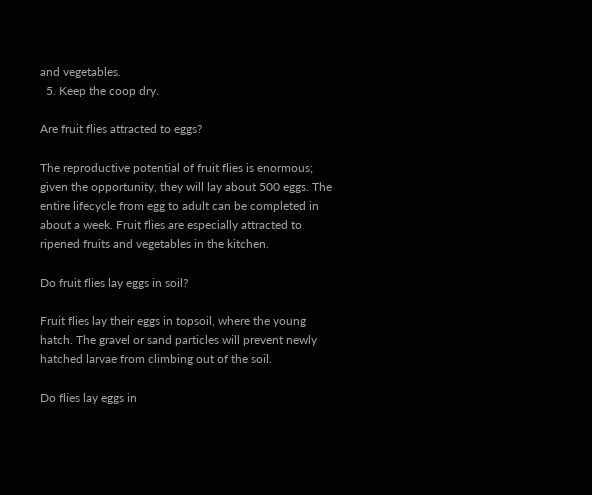and vegetables.
  5. Keep the coop dry.

Are fruit flies attracted to eggs?

The reproductive potential of fruit flies is enormous; given the opportunity, they will lay about 500 eggs. The entire lifecycle from egg to adult can be completed in about a week. Fruit flies are especially attracted to ripened fruits and vegetables in the kitchen.

Do fruit flies lay eggs in soil?

Fruit flies lay their eggs in topsoil, where the young hatch. The gravel or sand particles will prevent newly hatched larvae from climbing out of the soil.

Do flies lay eggs in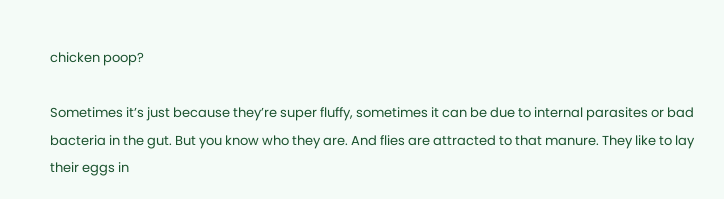chicken poop?

Sometimes it’s just because they’re super fluffy, sometimes it can be due to internal parasites or bad bacteria in the gut. But you know who they are. And flies are attracted to that manure. They like to lay their eggs in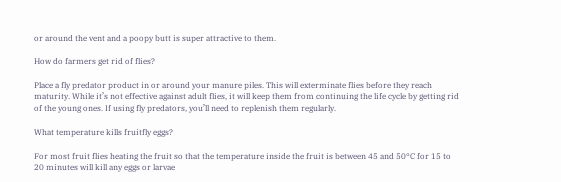or around the vent and a poopy butt is super attractive to them.

How do farmers get rid of flies?

Place a fly predator product in or around your manure piles. This will exterminate flies before they reach maturity. While it’s not effective against adult flies, it will keep them from continuing the life cycle by getting rid of the young ones. If using fly predators, you’ll need to replenish them regularly.

What temperature kills fruitfly eggs?

For most fruit flies heating the fruit so that the temperature inside the fruit is between 45 and 50°C for 15 to 20 minutes will kill any eggs or larvae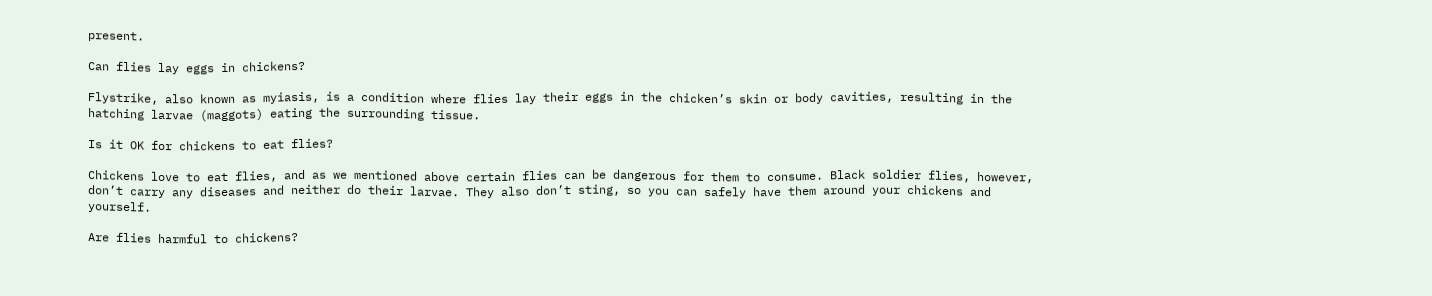present.

Can flies lay eggs in chickens?

Flystrike, also known as myiasis, is a condition where flies lay their eggs in the chicken’s skin or body cavities, resulting in the hatching larvae (maggots) eating the surrounding tissue.

Is it OK for chickens to eat flies?

Chickens love to eat flies, and as we mentioned above certain flies can be dangerous for them to consume. Black soldier flies, however, don’t carry any diseases and neither do their larvae. They also don’t sting, so you can safely have them around your chickens and yourself.

Are flies harmful to chickens?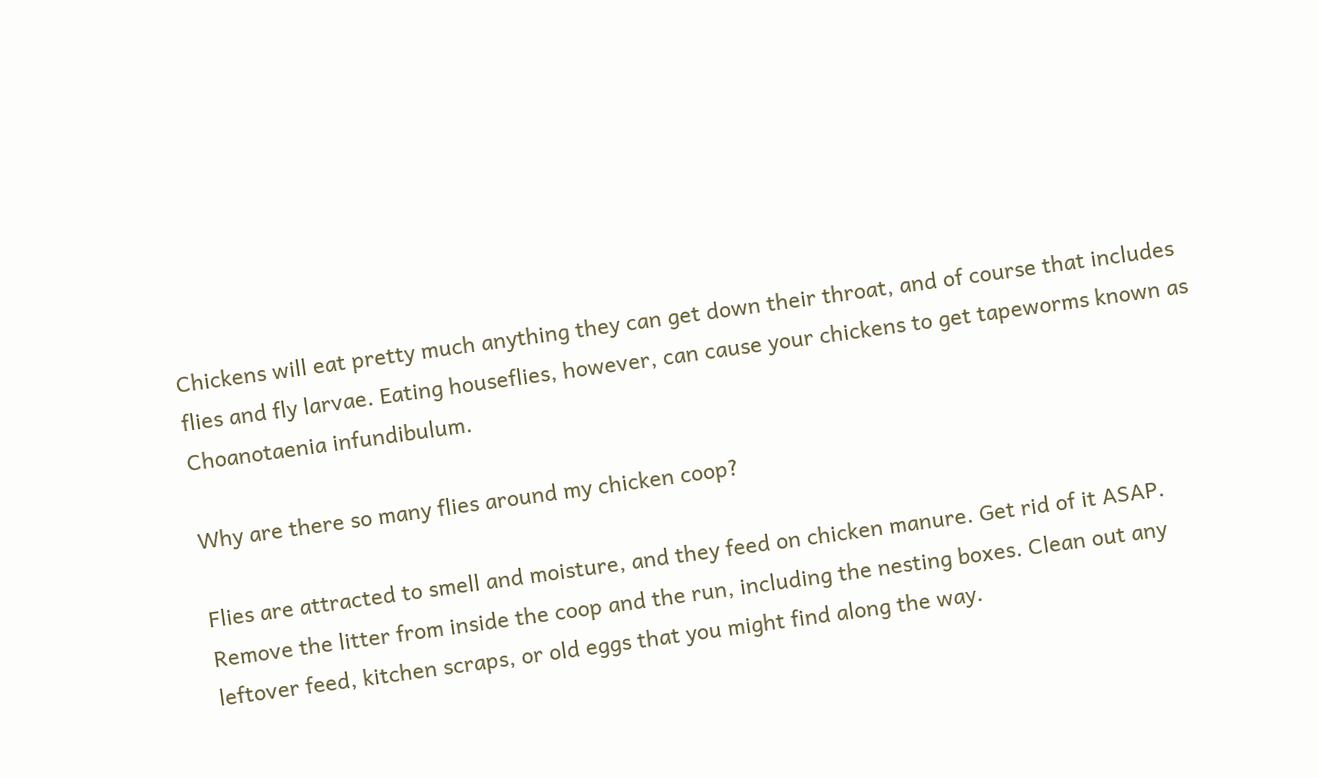Chickens will eat pretty much anything they can get down their throat, and of course that includes flies and fly larvae. Eating houseflies, however, can cause your chickens to get tapeworms known as Choanotaenia infundibulum.

Why are there so many flies around my chicken coop?

Flies are attracted to smell and moisture, and they feed on chicken manure. Get rid of it ASAP. Remove the litter from inside the coop and the run, including the nesting boxes. Clean out any leftover feed, kitchen scraps, or old eggs that you might find along the way.